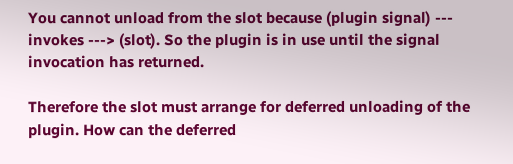You cannot unload from the slot because (plugin signal) --- invokes ---> (slot). So the plugin is in use until the signal invocation has returned.

Therefore the slot must arrange for deferred unloading of the plugin. How can the deferred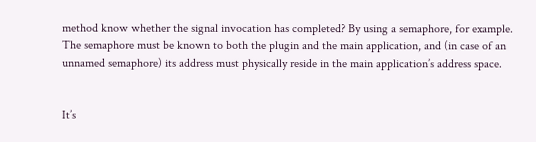method know whether the signal invocation has completed? By using a semaphore, for example. The semaphore must be known to both the plugin and the main application, and (in case of an unnamed semaphore) its address must physically reside in the main application’s address space.


It’s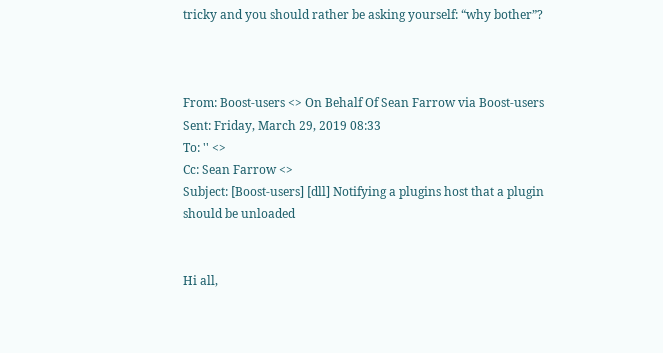tricky and you should rather be asking yourself: “why bother”?



From: Boost-users <> On Behalf Of Sean Farrow via Boost-users
Sent: Friday, March 29, 2019 08:33
To: '' <>
Cc: Sean Farrow <>
Subject: [Boost-users] [dll] Notifying a plugins host that a plugin should be unloaded


Hi all,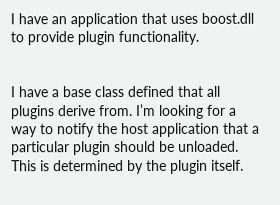I have an application that uses boost.dll to provide plugin functionality.


I have a base class defined that all plugins derive from. I’m looking for a way to notify the host application that a particular plugin should be unloaded. This is determined by the plugin itself.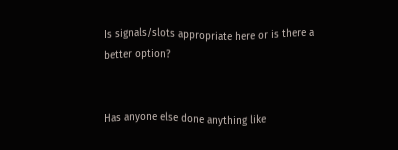Is signals/slots appropriate here or is there a better option?


Has anyone else done anything like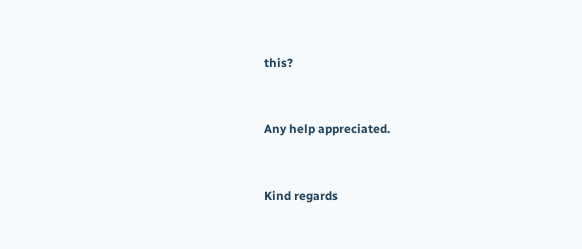this?


Any help appreciated.


Kind regards